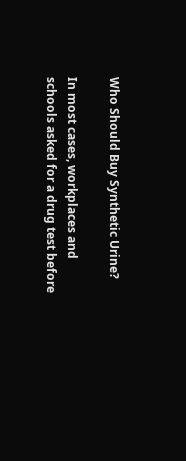Who Should Buy Synthetic Urine?

In most cases, workplaces and schools asked for a drug test before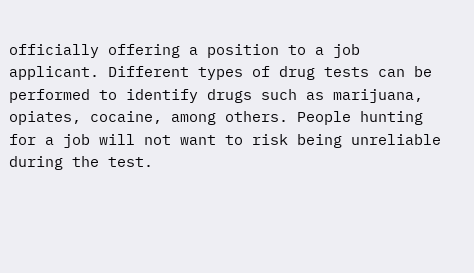officially offering a position to a job applicant. Different types of drug tests can be performed to identify drugs such as marijuana, opiates, cocaine, among others. People hunting for a job will not want to risk being unreliable during the test.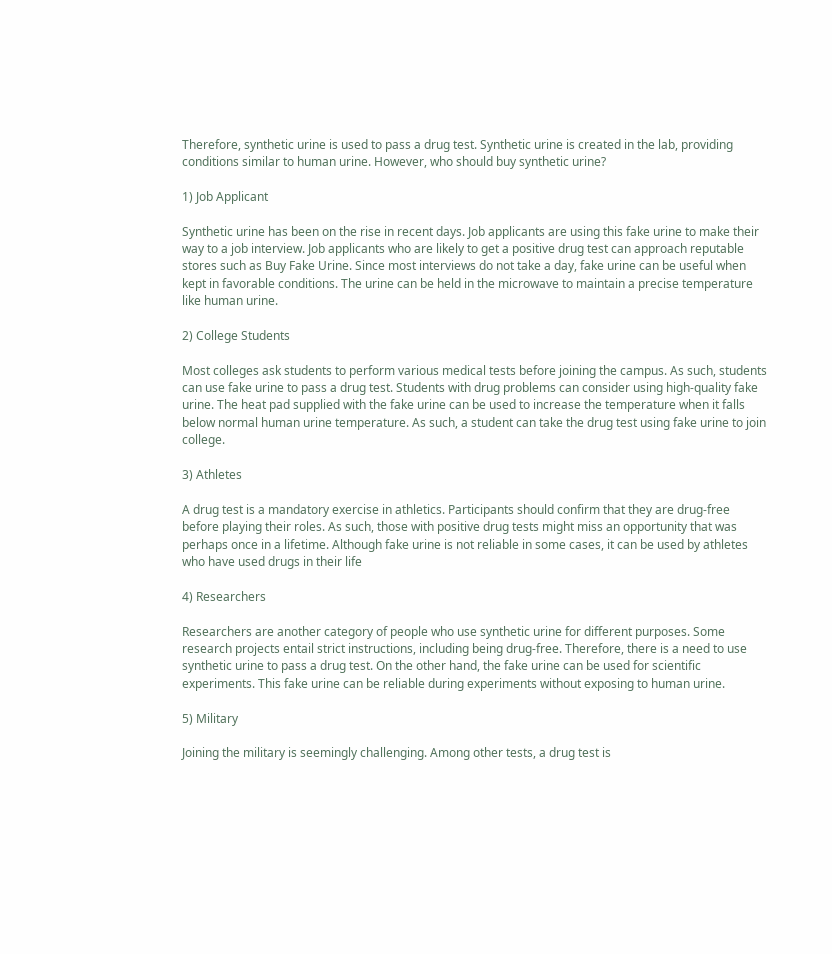Therefore, synthetic urine is used to pass a drug test. Synthetic urine is created in the lab, providing conditions similar to human urine. However, who should buy synthetic urine?

1) Job Applicant

Synthetic urine has been on the rise in recent days. Job applicants are using this fake urine to make their way to a job interview. Job applicants who are likely to get a positive drug test can approach reputable stores such as Buy Fake Urine. Since most interviews do not take a day, fake urine can be useful when kept in favorable conditions. The urine can be held in the microwave to maintain a precise temperature like human urine.

2) College Students

Most colleges ask students to perform various medical tests before joining the campus. As such, students can use fake urine to pass a drug test. Students with drug problems can consider using high-quality fake urine. The heat pad supplied with the fake urine can be used to increase the temperature when it falls below normal human urine temperature. As such, a student can take the drug test using fake urine to join college.

3) Athletes

A drug test is a mandatory exercise in athletics. Participants should confirm that they are drug-free before playing their roles. As such, those with positive drug tests might miss an opportunity that was perhaps once in a lifetime. Although fake urine is not reliable in some cases, it can be used by athletes who have used drugs in their life

4) Researchers

Researchers are another category of people who use synthetic urine for different purposes. Some research projects entail strict instructions, including being drug-free. Therefore, there is a need to use synthetic urine to pass a drug test. On the other hand, the fake urine can be used for scientific experiments. This fake urine can be reliable during experiments without exposing to human urine.

5) Military

Joining the military is seemingly challenging. Among other tests, a drug test is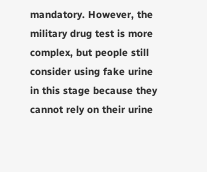mandatory. However, the military drug test is more complex, but people still consider using fake urine in this stage because they cannot rely on their urine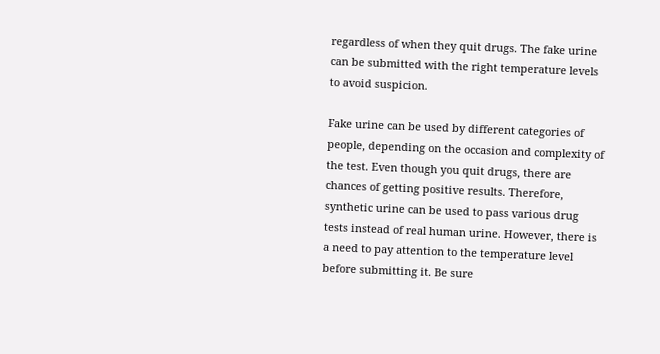regardless of when they quit drugs. The fake urine can be submitted with the right temperature levels to avoid suspicion.

Fake urine can be used by different categories of people, depending on the occasion and complexity of the test. Even though you quit drugs, there are chances of getting positive results. Therefore, synthetic urine can be used to pass various drug tests instead of real human urine. However, there is a need to pay attention to the temperature level before submitting it. Be sure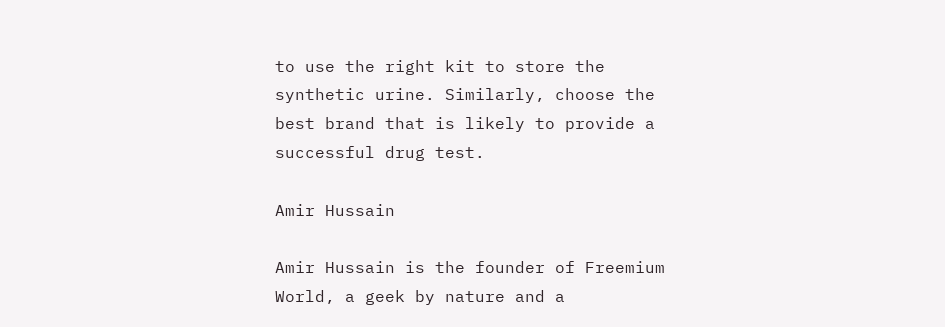to use the right kit to store the synthetic urine. Similarly, choose the best brand that is likely to provide a successful drug test.

Amir Hussain

Amir Hussain is the founder of Freemium World, a geek by nature and a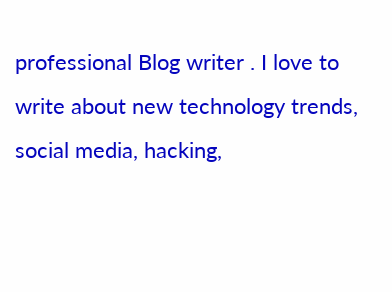professional Blog writer . I love to write about new technology trends, social media, hacking,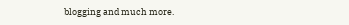blogging and much more.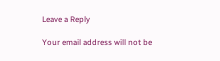Leave a Reply

Your email address will not be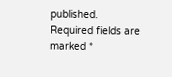published. Required fields are marked *